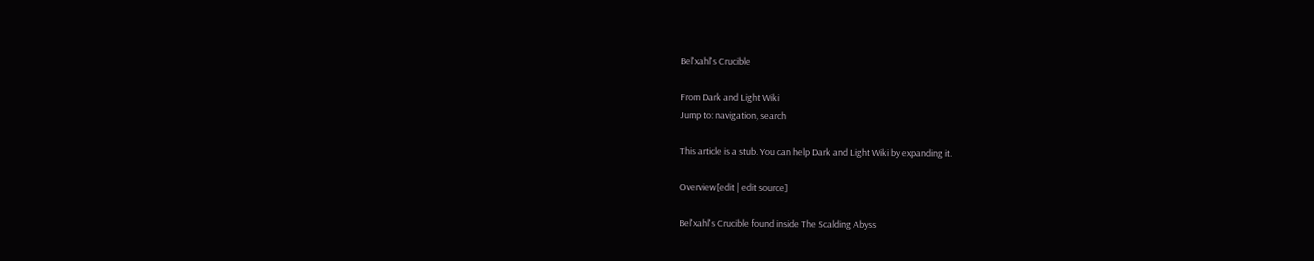Bel'xahl's Crucible

From Dark and Light Wiki
Jump to: navigation, search

This article is a stub. You can help Dark and Light Wiki by expanding it.

Overview[edit | edit source]

Bel'xahl's Crucible found inside The Scalding Abyss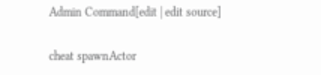Admin Command[edit | edit source]

cheat spawnActor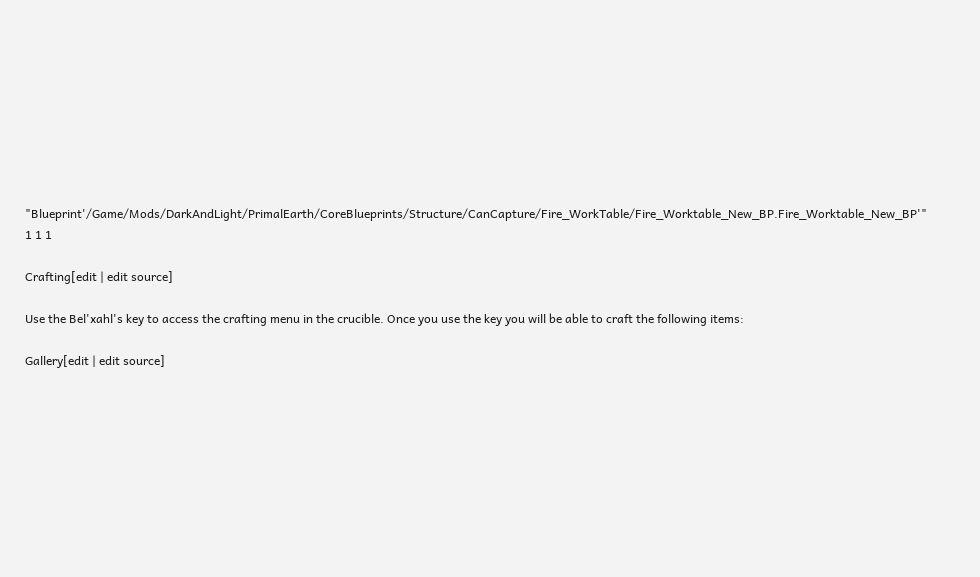"Blueprint'/Game/Mods/DarkAndLight/PrimalEarth/CoreBlueprints/Structure/CanCapture/Fire_WorkTable/Fire_Worktable_New_BP.Fire_Worktable_New_BP'" 1 1 1

Crafting[edit | edit source]

Use the Bel'xahl's key to access the crafting menu in the crucible. Once you use the key you will be able to craft the following items:

Gallery[edit | edit source]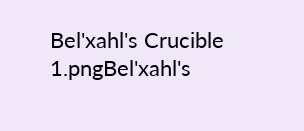Bel'xahl's Crucible 1.pngBel'xahl's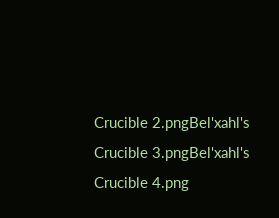Crucible 2.pngBel'xahl's Crucible 3.pngBel'xahl's Crucible 4.png